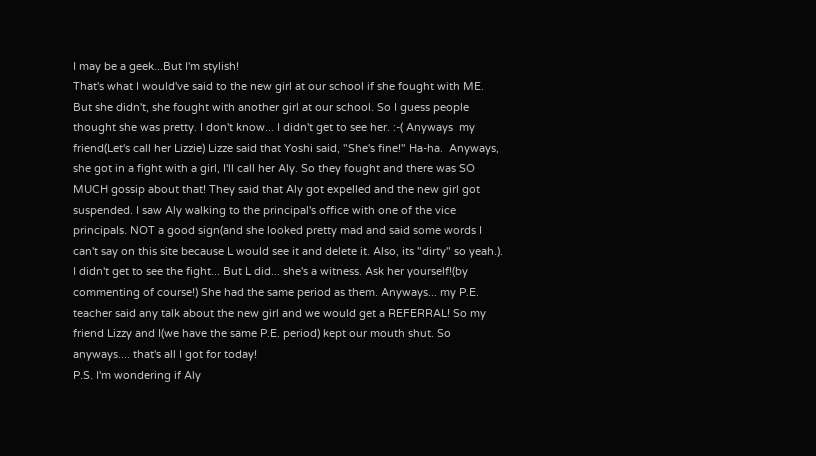I may be a geek...But I'm stylish!
That's what I would've said to the new girl at our school if she fought with ME. But she didn't, she fought with another girl at our school. So I guess people thought she was pretty. I don't know... I didn't get to see her. :-( Anyways  my friend(Let's call her Lizzie) Lizze said that Yoshi said, "She's fine!" Ha-ha.  Anyways, she got in a fight with a girl, I'll call her Aly. So they fought and there was SO MUCH gossip about that! They said that Aly got expelled and the new girl got suspended. I saw Aly walking to the principal's office with one of the vice principals. NOT a good sign(and she looked pretty mad and said some words I can't say on this site because L would see it and delete it. Also, its "dirty" so yeah.). I didn't get to see the fight... But L did... she's a witness. Ask her yourself!(by commenting of course!) She had the same period as them. Anyways... my P.E. teacher said any talk about the new girl and we would get a REFERRAL! So my friend Lizzy and I(we have the same P.E. period) kept our mouth shut. So anyways.... that's all I got for today!
P.S. I'm wondering if Aly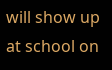will show up at school on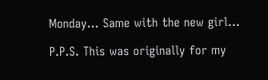Monday... Same with the new girl...

P.P.S. This was originally for my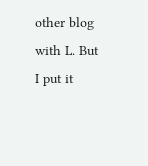other blog with L. But I put it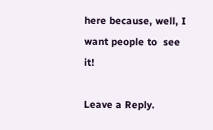here because, well, I want people to  see it!

Leave a Reply.